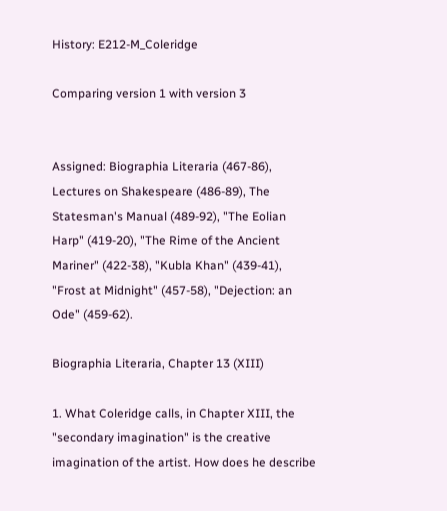History: E212-M_Coleridge

Comparing version 1 with version 3


Assigned: Biographia Literaria (467-86), Lectures on Shakespeare (486-89), The Statesman's Manual (489-92), "The Eolian Harp" (419-20), "The Rime of the Ancient Mariner" (422-38), "Kubla Khan" (439-41), "Frost at Midnight" (457-58), "Dejection: an Ode" (459-62).

Biographia Literaria, Chapter 13 (XIII)

1. What Coleridge calls, in Chapter XIII, the "secondary imagination" is the creative imagination of the artist. How does he describe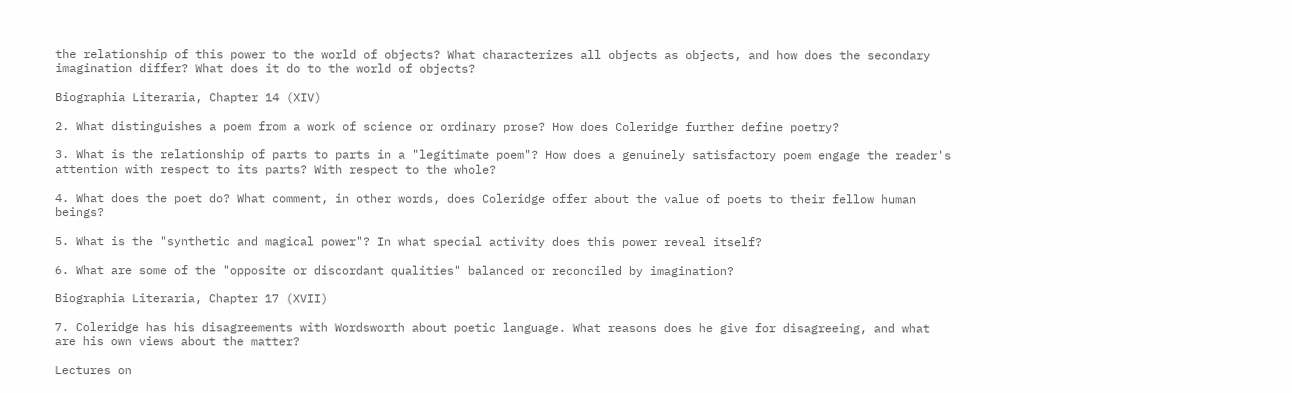the relationship of this power to the world of objects? What characterizes all objects as objects, and how does the secondary imagination differ? What does it do to the world of objects?

Biographia Literaria, Chapter 14 (XIV)

2. What distinguishes a poem from a work of science or ordinary prose? How does Coleridge further define poetry?

3. What is the relationship of parts to parts in a "legitimate poem"? How does a genuinely satisfactory poem engage the reader's attention with respect to its parts? With respect to the whole?

4. What does the poet do? What comment, in other words, does Coleridge offer about the value of poets to their fellow human beings?

5. What is the "synthetic and magical power"? In what special activity does this power reveal itself?

6. What are some of the "opposite or discordant qualities" balanced or reconciled by imagination?

Biographia Literaria, Chapter 17 (XVII)

7. Coleridge has his disagreements with Wordsworth about poetic language. What reasons does he give for disagreeing, and what are his own views about the matter?

Lectures on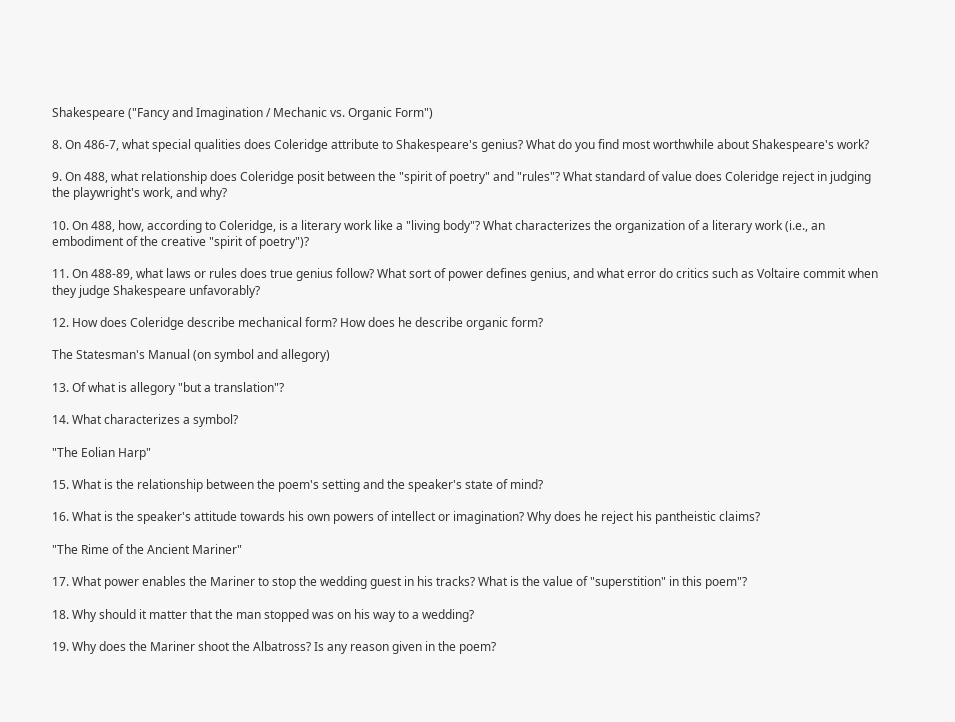Shakespeare ("Fancy and Imagination / Mechanic vs. Organic Form")

8. On 486-7, what special qualities does Coleridge attribute to Shakespeare's genius? What do you find most worthwhile about Shakespeare's work?

9. On 488, what relationship does Coleridge posit between the "spirit of poetry" and "rules"? What standard of value does Coleridge reject in judging the playwright's work, and why?

10. On 488, how, according to Coleridge, is a literary work like a "living body"? What characterizes the organization of a literary work (i.e., an embodiment of the creative "spirit of poetry")?

11. On 488-89, what laws or rules does true genius follow? What sort of power defines genius, and what error do critics such as Voltaire commit when they judge Shakespeare unfavorably?

12. How does Coleridge describe mechanical form? How does he describe organic form?

The Statesman's Manual (on symbol and allegory)

13. Of what is allegory "but a translation"?

14. What characterizes a symbol?

"The Eolian Harp"

15. What is the relationship between the poem's setting and the speaker's state of mind?

16. What is the speaker's attitude towards his own powers of intellect or imagination? Why does he reject his pantheistic claims?

"The Rime of the Ancient Mariner"

17. What power enables the Mariner to stop the wedding guest in his tracks? What is the value of "superstition" in this poem"?

18. Why should it matter that the man stopped was on his way to a wedding?

19. Why does the Mariner shoot the Albatross? Is any reason given in the poem?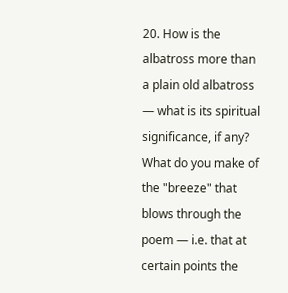20. How is the albatross more than a plain old albatross — what is its spiritual significance, if any? What do you make of the "breeze" that blows through the poem — i.e. that at certain points the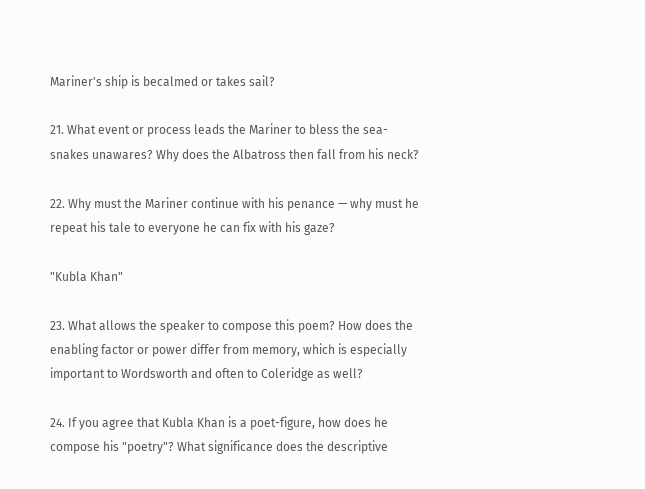Mariner's ship is becalmed or takes sail?

21. What event or process leads the Mariner to bless the sea-snakes unawares? Why does the Albatross then fall from his neck?

22. Why must the Mariner continue with his penance — why must he repeat his tale to everyone he can fix with his gaze?

"Kubla Khan"

23. What allows the speaker to compose this poem? How does the enabling factor or power differ from memory, which is especially important to Wordsworth and often to Coleridge as well?

24. If you agree that Kubla Khan is a poet-figure, how does he compose his "poetry"? What significance does the descriptive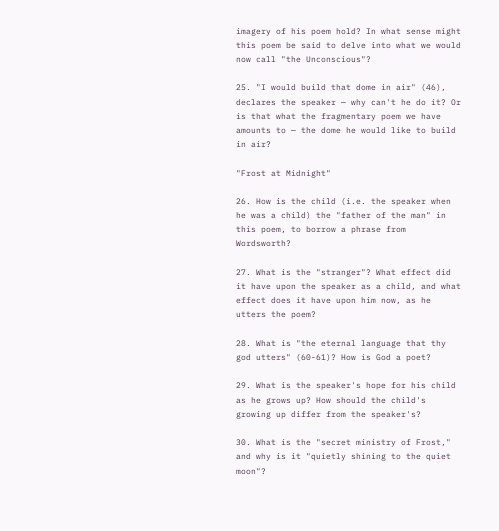imagery of his poem hold? In what sense might this poem be said to delve into what we would now call "the Unconscious"?

25. "I would build that dome in air" (46), declares the speaker — why can't he do it? Or is that what the fragmentary poem we have amounts to — the dome he would like to build in air?

"Frost at Midnight"

26. How is the child (i.e. the speaker when he was a child) the "father of the man" in this poem, to borrow a phrase from Wordsworth?

27. What is the "stranger"? What effect did it have upon the speaker as a child, and what effect does it have upon him now, as he utters the poem?

28. What is "the eternal language that thy god utters" (60-61)? How is God a poet?

29. What is the speaker's hope for his child as he grows up? How should the child's growing up differ from the speaker's?

30. What is the "secret ministry of Frost," and why is it "quietly shining to the quiet moon"?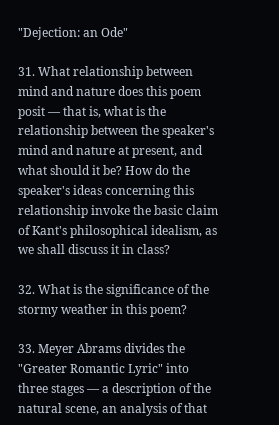"Dejection: an Ode"

31. What relationship between mind and nature does this poem posit — that is, what is the relationship between the speaker's mind and nature at present, and what should it be? How do the speaker's ideas concerning this relationship invoke the basic claim of Kant's philosophical idealism, as we shall discuss it in class?

32. What is the significance of the stormy weather in this poem?

33. Meyer Abrams divides the "Greater Romantic Lyric" into three stages — a description of the natural scene, an analysis of that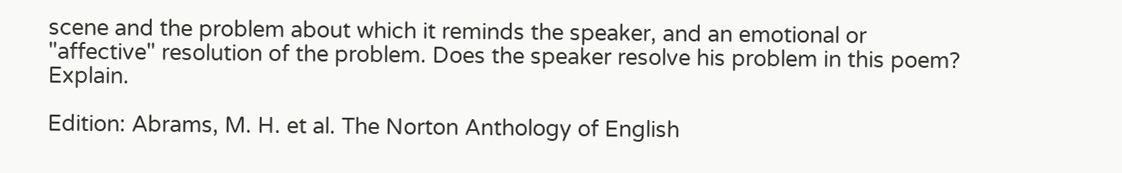scene and the problem about which it reminds the speaker, and an emotional or "affective" resolution of the problem. Does the speaker resolve his problem in this poem? Explain.

Edition: Abrams, M. H. et al. The Norton Anthology of English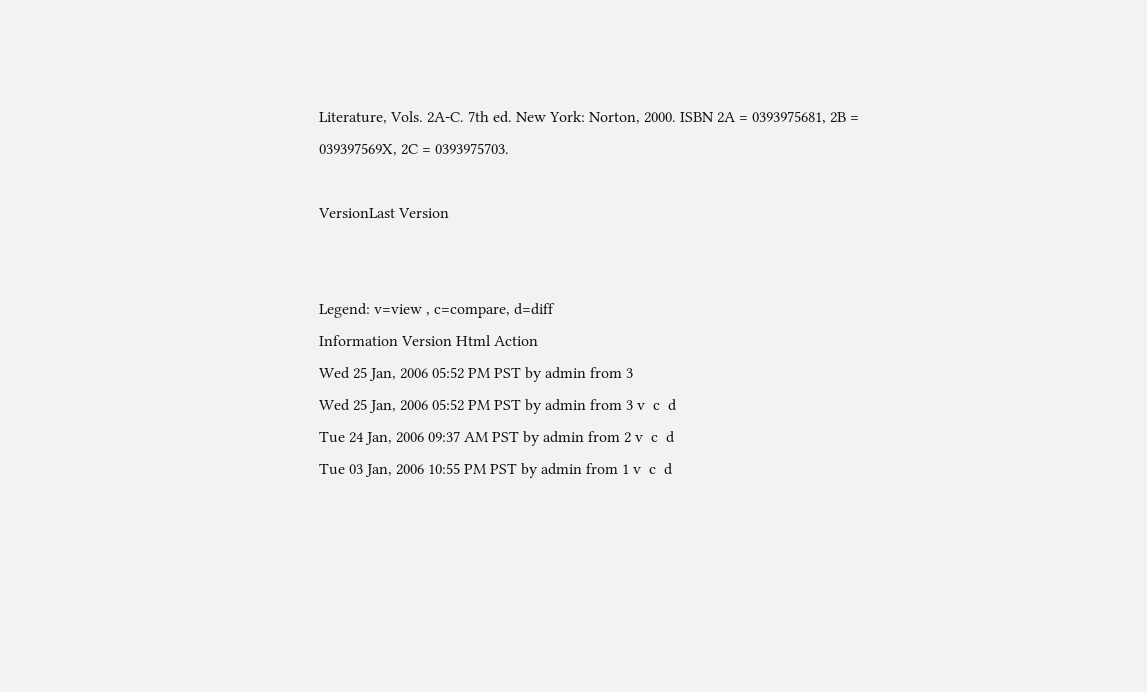Literature, Vols. 2A-C. 7th ed. New York: Norton, 2000. ISBN 2A = 0393975681, 2B = 039397569X, 2C = 0393975703.

VersionLast Version


Legend: v=view , c=compare, d=diff
Information Version Html Action
Wed 25 Jan, 2006 05:52 PM PST by admin from 3
Wed 25 Jan, 2006 05:52 PM PST by admin from 3 v  c  d
Tue 24 Jan, 2006 09:37 AM PST by admin from 2 v  c  d
Tue 03 Jan, 2006 10:55 PM PST by admin from 1 v  c  d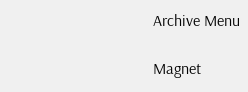Archive Menu

Magnet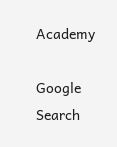Academy

Google Search